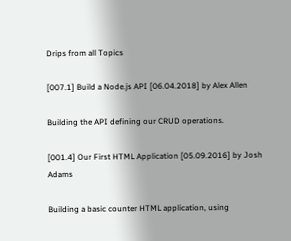Drips from all Topics

[007.1] Build a Node.js API [06.04.2018] by Alex Allen

Building the API defining our CRUD operations.

[001.4] Our First HTML Application [05.09.2016] by Josh Adams

Building a basic counter HTML application, using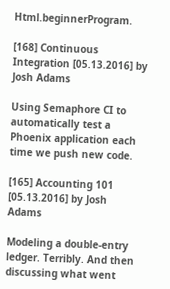Html.beginnerProgram.

[168] Continuous Integration [05.13.2016] by Josh Adams

Using Semaphore CI to automatically test a Phoenix application each time we push new code.

[165] Accounting 101 [05.13.2016] by Josh Adams

Modeling a double-entry ledger. Terribly. And then discussing what went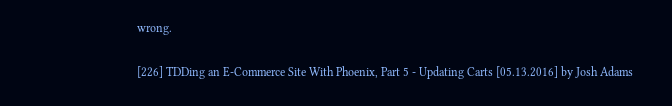wrong.

[226] TDDing an E-Commerce Site With Phoenix, Part 5 - Updating Carts [05.13.2016] by Josh Adams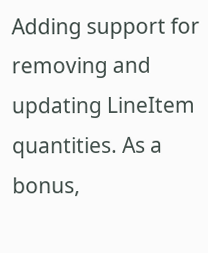Adding support for removing and updating LineItem quantities. As a bonus,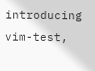introducing vim-test,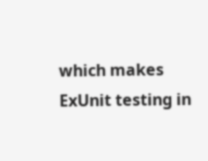which makes ExUnit testing in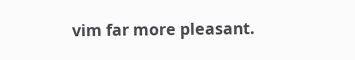vim far more pleasant.